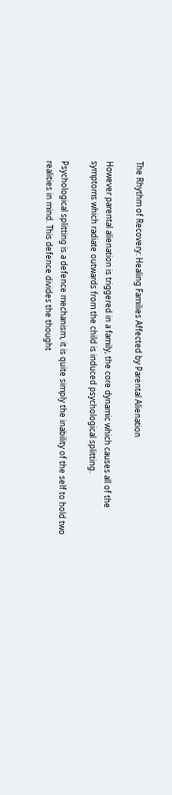The Rhythm of Recovery: Healing Families Affected by Parental Alienation

However parental alienation is triggered in a family, the core dynamic which causes all of the symptoms which radiate outwards from the child is induced psychological splitting.

Psychological splitting is a defence mechanism, it is quite simply the inability of the self to hold two realities in mind. This defence divides the thought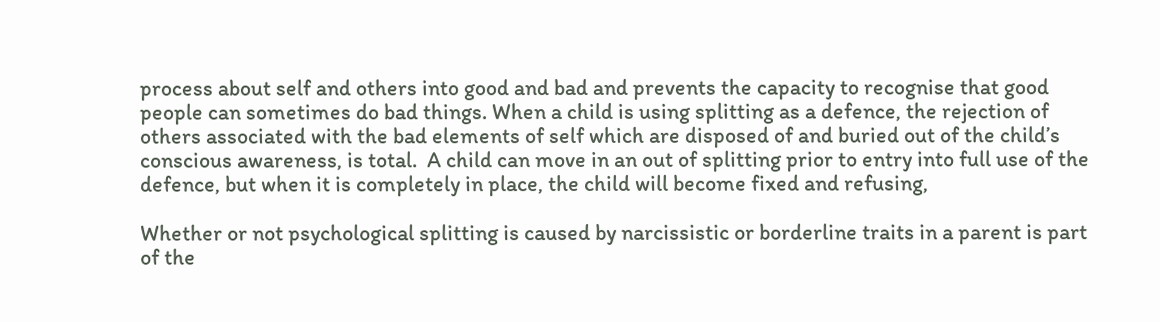process about self and others into good and bad and prevents the capacity to recognise that good people can sometimes do bad things. When a child is using splitting as a defence, the rejection of others associated with the bad elements of self which are disposed of and buried out of the child’s conscious awareness, is total.  A child can move in an out of splitting prior to entry into full use of the defence, but when it is completely in place, the child will become fixed and refusing,

Whether or not psychological splitting is caused by narcissistic or borderline traits in a parent is part of the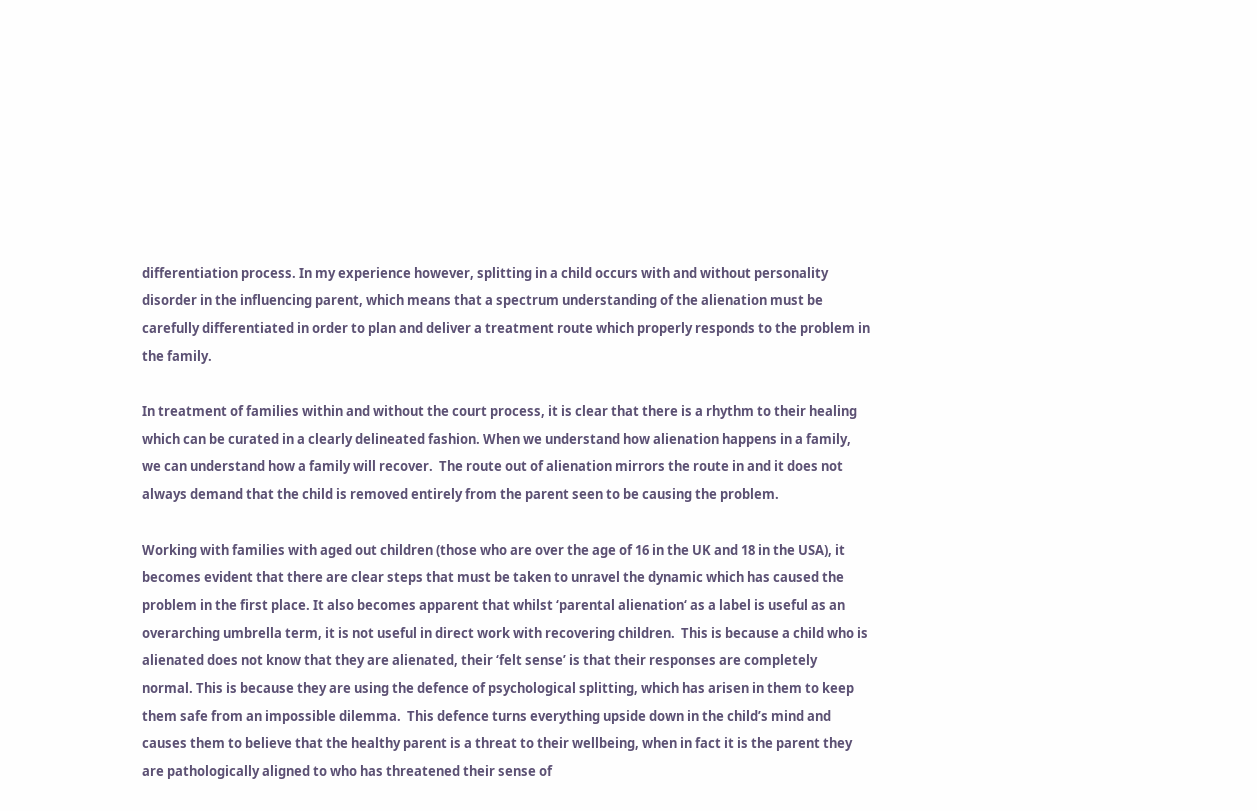differentiation process. In my experience however, splitting in a child occurs with and without personality disorder in the influencing parent, which means that a spectrum understanding of the alienation must be carefully differentiated in order to plan and deliver a treatment route which properly responds to the problem in the family.

In treatment of families within and without the court process, it is clear that there is a rhythm to their healing which can be curated in a clearly delineated fashion. When we understand how alienation happens in a family, we can understand how a family will recover.  The route out of alienation mirrors the route in and it does not always demand that the child is removed entirely from the parent seen to be causing the problem.

Working with families with aged out children (those who are over the age of 16 in the UK and 18 in the USA), it becomes evident that there are clear steps that must be taken to unravel the dynamic which has caused the problem in the first place. It also becomes apparent that whilst ‘parental alienation‘ as a label is useful as an overarching umbrella term, it is not useful in direct work with recovering children.  This is because a child who is alienated does not know that they are alienated, their ‘felt sense’ is that their responses are completely normal. This is because they are using the defence of psychological splitting, which has arisen in them to keep them safe from an impossible dilemma.  This defence turns everything upside down in the child’s mind and causes them to believe that the healthy parent is a threat to their wellbeing, when in fact it is the parent they are pathologically aligned to who has threatened their sense of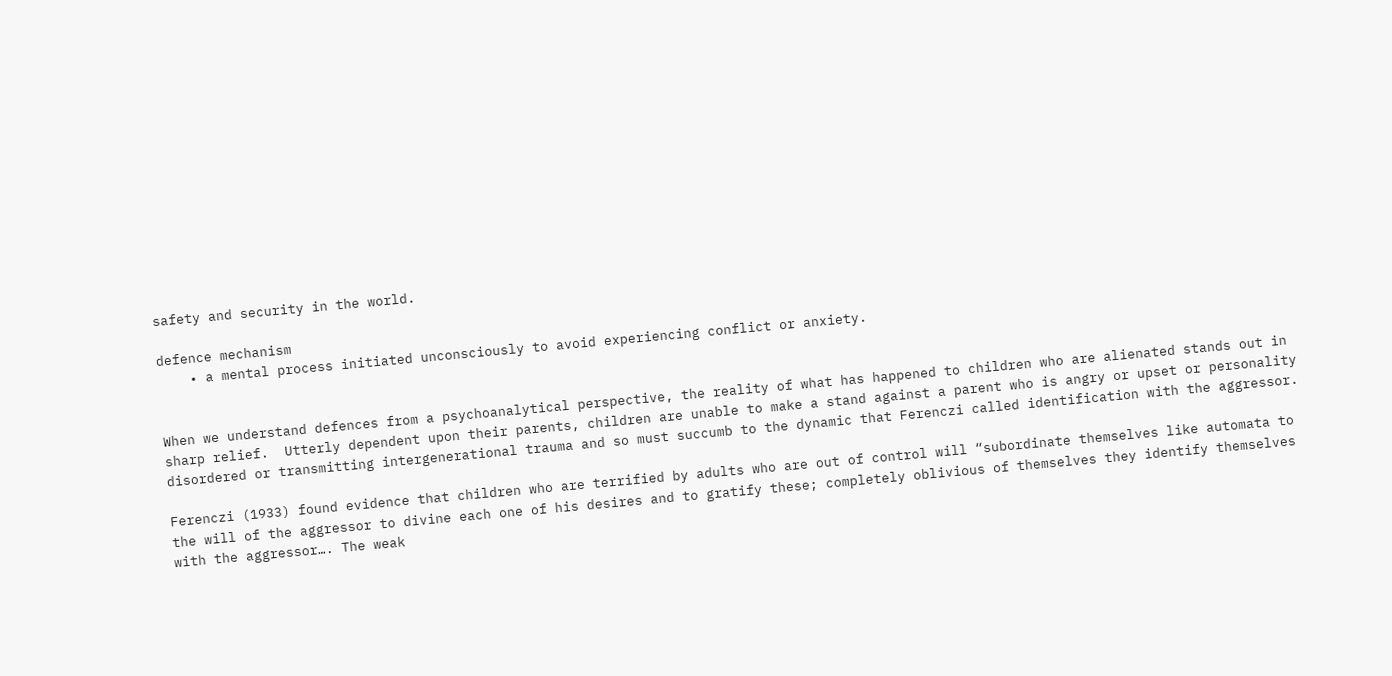safety and security in the world.

defence mechanism
    • a mental process initiated unconsciously to avoid experiencing conflict or anxiety.


When we understand defences from a psychoanalytical perspective, the reality of what has happened to children who are alienated stands out in sharp relief.  Utterly dependent upon their parents, children are unable to make a stand against a parent who is angry or upset or personality disordered or transmitting intergenerational trauma and so must succumb to the dynamic that Ferenczi called identification with the aggressor.

Ferenczi (1933) found evidence that children who are terrified by adults who are out of control will “subordinate themselves like automata to the will of the aggressor to divine each one of his desires and to gratify these; completely oblivious of themselves they identify themselves with the aggressor…. The weak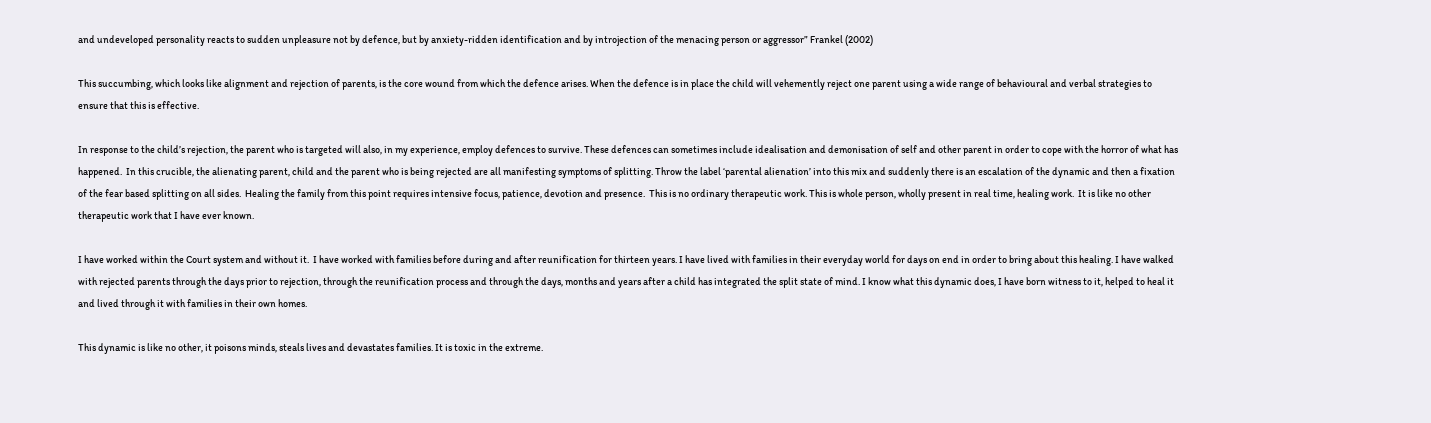and undeveloped personality reacts to sudden unpleasure not by defence, but by anxiety-ridden identification and by introjection of the menacing person or aggressor” Frankel (2002)

This succumbing, which looks like alignment and rejection of parents, is the core wound from which the defence arises. When the defence is in place the child will vehemently reject one parent using a wide range of behavioural and verbal strategies to ensure that this is effective.

In response to the child’s rejection, the parent who is targeted will also, in my experience, employ defences to survive. These defences can sometimes include idealisation and demonisation of self and other parent in order to cope with the horror of what has happened.  In this crucible, the alienating parent, child and the parent who is being rejected are all manifesting symptoms of splitting. Throw the label ‘parental alienation’ into this mix and suddenly there is an escalation of the dynamic and then a fixation of the fear based splitting on all sides.  Healing the family from this point requires intensive focus, patience, devotion and presence.  This is no ordinary therapeutic work. This is whole person, wholly present in real time, healing work.  It is like no other therapeutic work that I have ever known.

I have worked within the Court system and without it.  I have worked with families before during and after reunification for thirteen years. I have lived with families in their everyday world for days on end in order to bring about this healing. I have walked with rejected parents through the days prior to rejection, through the reunification process and through the days, months and years after a child has integrated the split state of mind. I know what this dynamic does, I have born witness to it, helped to heal it and lived through it with families in their own homes.

This dynamic is like no other, it poisons minds, steals lives and devastates families. It is toxic in the extreme.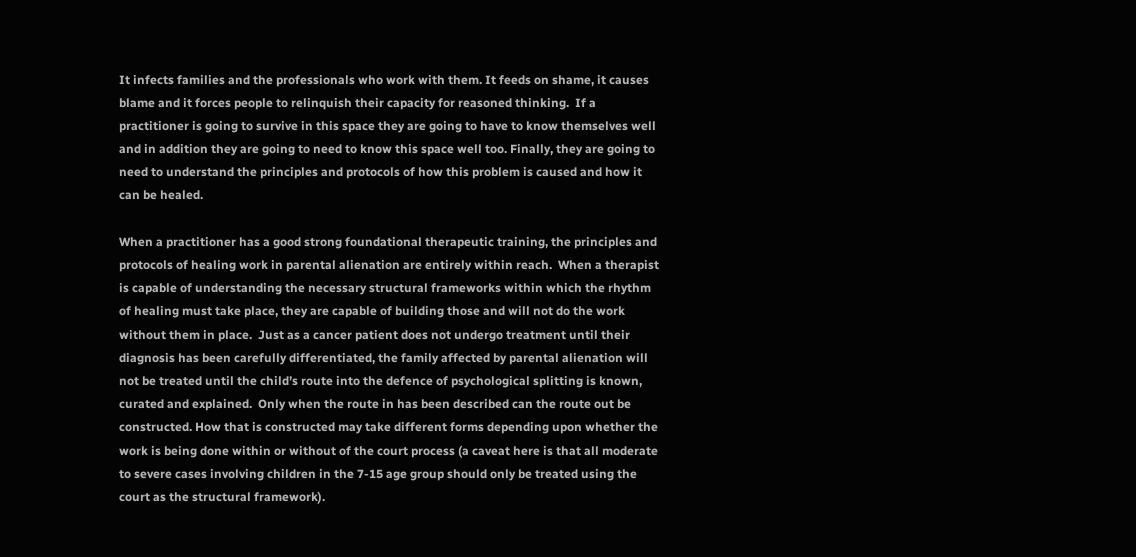It infects families and the professionals who work with them. It feeds on shame, it causes blame and it forces people to relinquish their capacity for reasoned thinking.  If a practitioner is going to survive in this space they are going to have to know themselves well and in addition they are going to need to know this space well too. Finally, they are going to need to understand the principles and protocols of how this problem is caused and how it can be healed.

When a practitioner has a good strong foundational therapeutic training, the principles and protocols of healing work in parental alienation are entirely within reach.  When a therapist is capable of understanding the necessary structural frameworks within which the rhythm of healing must take place, they are capable of building those and will not do the work without them in place.  Just as a cancer patient does not undergo treatment until their diagnosis has been carefully differentiated, the family affected by parental alienation will not be treated until the child’s route into the defence of psychological splitting is known, curated and explained.  Only when the route in has been described can the route out be constructed. How that is constructed may take different forms depending upon whether the work is being done within or without of the court process (a caveat here is that all moderate to severe cases involving children in the 7-15 age group should only be treated using the court as the structural framework).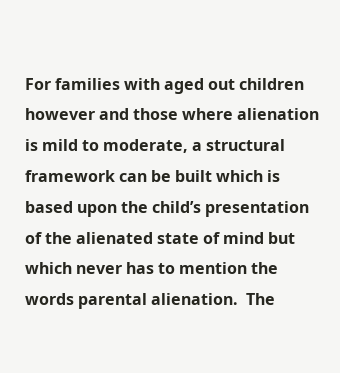For families with aged out children however and those where alienation is mild to moderate, a structural framework can be built which is based upon the child’s presentation of the alienated state of mind but which never has to mention the words parental alienation.  The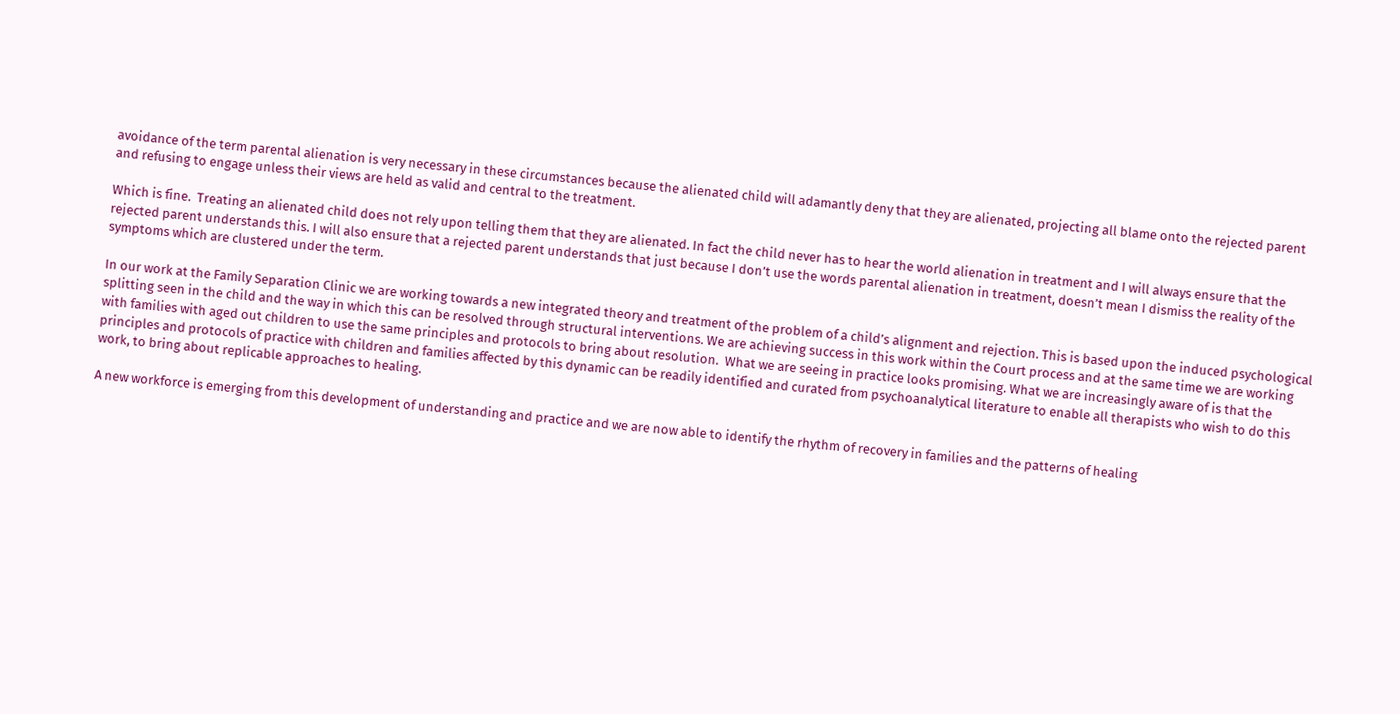avoidance of the term parental alienation is very necessary in these circumstances because the alienated child will adamantly deny that they are alienated, projecting all blame onto the rejected parent and refusing to engage unless their views are held as valid and central to the treatment.

Which is fine.  Treating an alienated child does not rely upon telling them that they are alienated. In fact the child never has to hear the world alienation in treatment and I will always ensure that the rejected parent understands this. I will also ensure that a rejected parent understands that just because I don’t use the words parental alienation in treatment, doesn’t mean I dismiss the reality of the symptoms which are clustered under the term.

In our work at the Family Separation Clinic we are working towards a new integrated theory and treatment of the problem of a child’s alignment and rejection. This is based upon the induced psychological splitting seen in the child and the way in which this can be resolved through structural interventions. We are achieving success in this work within the Court process and at the same time we are working with families with aged out children to use the same principles and protocols to bring about resolution.  What we are seeing in practice looks promising. What we are increasingly aware of is that the principles and protocols of practice with children and families affected by this dynamic can be readily identified and curated from psychoanalytical literature to enable all therapists who wish to do this work, to bring about replicable approaches to healing.

A new workforce is emerging from this development of understanding and practice and we are now able to identify the rhythm of recovery in families and the patterns of healing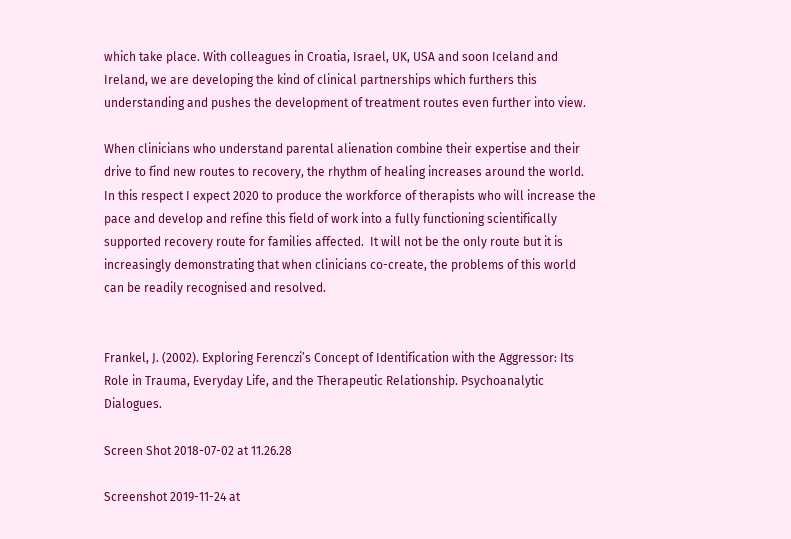which take place. With colleagues in Croatia, Israel, UK, USA and soon Iceland and Ireland, we are developing the kind of clinical partnerships which furthers this understanding and pushes the development of treatment routes even further into view.

When clinicians who understand parental alienation combine their expertise and their drive to find new routes to recovery, the rhythm of healing increases around the world. In this respect I expect 2020 to produce the workforce of therapists who will increase the pace and develop and refine this field of work into a fully functioning scientifically supported recovery route for families affected.  It will not be the only route but it is increasingly demonstrating that when clinicians co-create, the problems of this world can be readily recognised and resolved.


Frankel, J. (2002). Exploring Ferenczi’s Concept of Identification with the Aggressor: Its Role in Trauma, Everyday Life, and the Therapeutic Relationship. Psychoanalytic Dialogues.

Screen Shot 2018-07-02 at 11.26.28

Screenshot 2019-11-24 at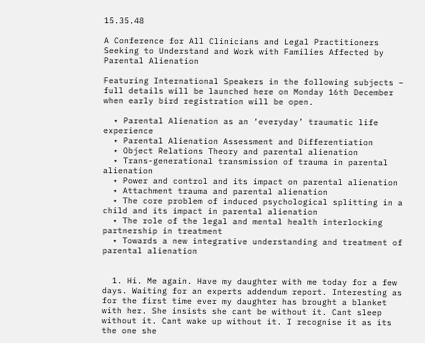15.35.48

A Conference for All Clinicians and Legal Practitioners Seeking to Understand and Work with Families Affected by Parental Alienation

Featuring International Speakers in the following subjects – full details will be launched here on Monday 16th December when early bird registration will be open.

  • Parental Alienation as an ‘everyday’ traumatic life experience
  • Parental Alienation Assessment and Differentiation
  • Object Relations Theory and parental alienation
  • Trans-generational transmission of trauma in parental alienation
  • Power and control and its impact on parental alienation
  • Attachment trauma and parental alienation
  • The core problem of induced psychological splitting in a child and its impact in parental alienation
  • The role of the legal and mental health interlocking partnership in treatment
  • Towards a new integrative understanding and treatment of parental alienation


  1. Hi. Me again. Have my daughter with me today for a few days. Waiting for an experts addendum report. Interesting as for the first time ever my daughter has brought a blanket with her. She insists she cant be without it. Cant sleep without it. Cant wake up without it. I recognise it as its the one she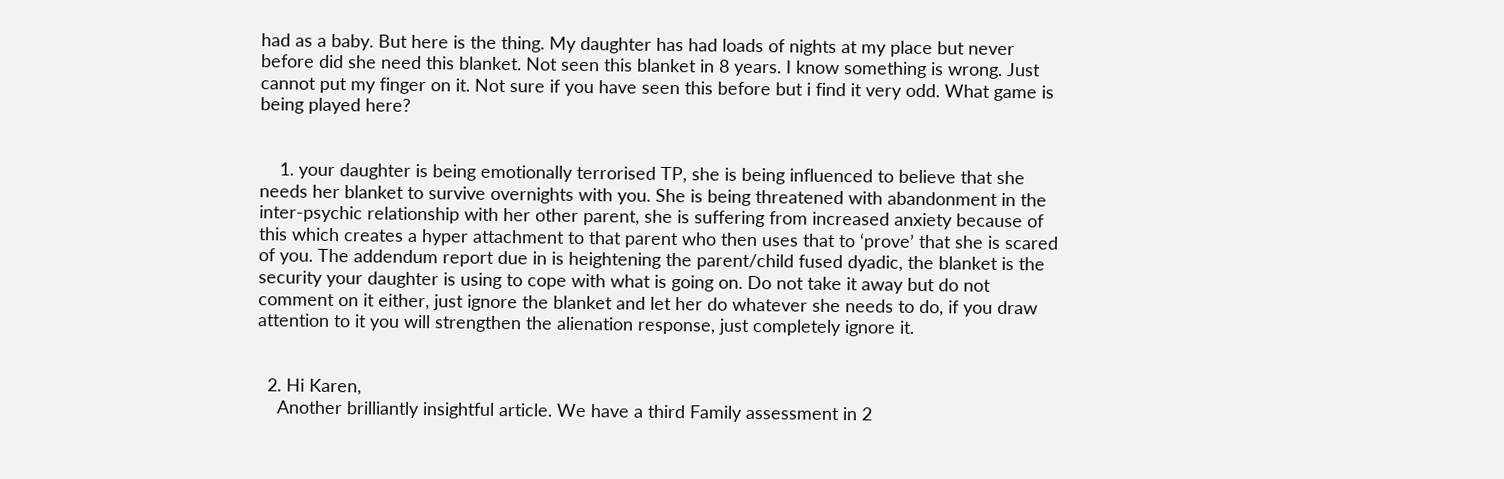had as a baby. But here is the thing. My daughter has had loads of nights at my place but never before did she need this blanket. Not seen this blanket in 8 years. I know something is wrong. Just cannot put my finger on it. Not sure if you have seen this before but i find it very odd. What game is being played here?


    1. your daughter is being emotionally terrorised TP, she is being influenced to believe that she needs her blanket to survive overnights with you. She is being threatened with abandonment in the inter-psychic relationship with her other parent, she is suffering from increased anxiety because of this which creates a hyper attachment to that parent who then uses that to ‘prove’ that she is scared of you. The addendum report due in is heightening the parent/child fused dyadic, the blanket is the security your daughter is using to cope with what is going on. Do not take it away but do not comment on it either, just ignore the blanket and let her do whatever she needs to do, if you draw attention to it you will strengthen the alienation response, just completely ignore it.


  2. Hi Karen,
    Another brilliantly insightful article. We have a third Family assessment in 2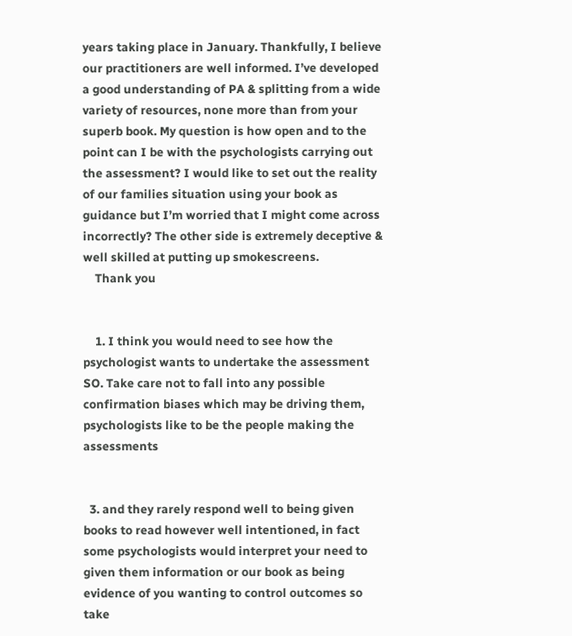years taking place in January. Thankfully, I believe our practitioners are well informed. I’ve developed a good understanding of PA & splitting from a wide variety of resources, none more than from your superb book. My question is how open and to the point can I be with the psychologists carrying out the assessment? I would like to set out the reality of our families situation using your book as guidance but I’m worried that I might come across incorrectly? The other side is extremely deceptive & well skilled at putting up smokescreens.
    Thank you


    1. I think you would need to see how the psychologist wants to undertake the assessment SO. Take care not to fall into any possible confirmation biases which may be driving them, psychologists like to be the people making the assessments


  3. and they rarely respond well to being given books to read however well intentioned, in fact some psychologists would interpret your need to given them information or our book as being evidence of you wanting to control outcomes so take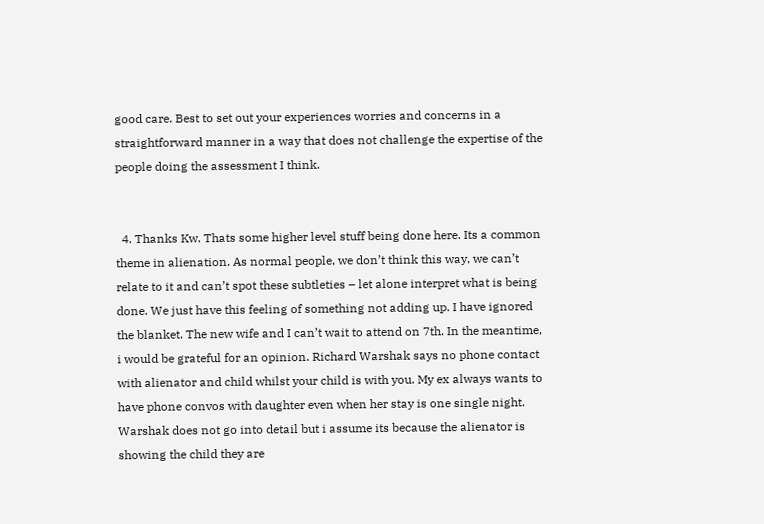good care. Best to set out your experiences worries and concerns in a straightforward manner in a way that does not challenge the expertise of the people doing the assessment I think.


  4. Thanks Kw. Thats some higher level stuff being done here. Its a common theme in alienation. As normal people, we don’t think this way, we can’t relate to it and can’t spot these subtleties – let alone interpret what is being done. We just have this feeling of something not adding up. I have ignored the blanket. The new wife and I can’t wait to attend on 7th. In the meantime, i would be grateful for an opinion. Richard Warshak says no phone contact with alienator and child whilst your child is with you. My ex always wants to have phone convos with daughter even when her stay is one single night. Warshak does not go into detail but i assume its because the alienator is showing the child they are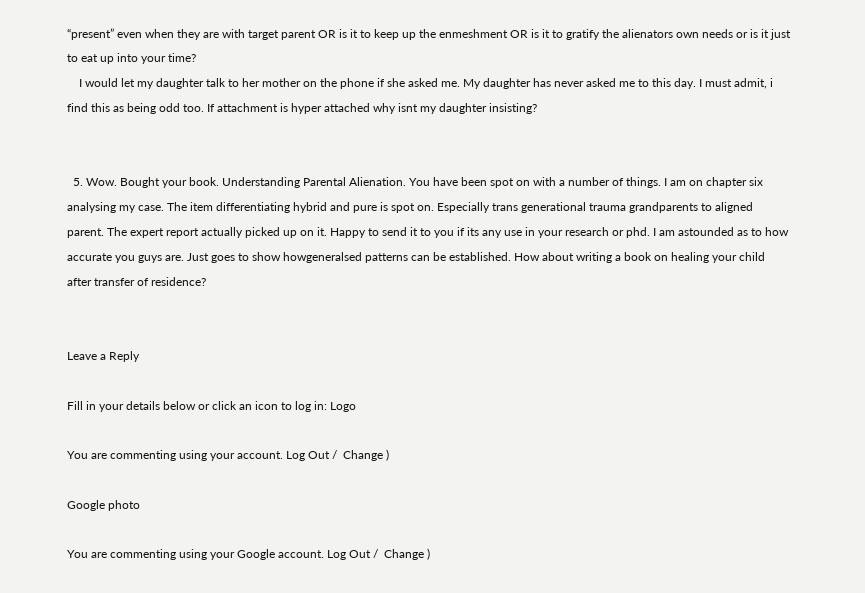“present” even when they are with target parent OR is it to keep up the enmeshment OR is it to gratify the alienators own needs or is it just to eat up into your time?
    I would let my daughter talk to her mother on the phone if she asked me. My daughter has never asked me to this day. I must admit, i find this as being odd too. If attachment is hyper attached why isnt my daughter insisting?


  5. Wow. Bought your book. Understanding Parental Alienation. You have been spot on with a number of things. I am on chapter six analysing my case. The item differentiating hybrid and pure is spot on. Especially trans generational trauma grandparents to aligned parent. The expert report actually picked up on it. Happy to send it to you if its any use in your research or phd. I am astounded as to how accurate you guys are. Just goes to show howgeneralsed patterns can be established. How about writing a book on healing your child after transfer of residence?


Leave a Reply

Fill in your details below or click an icon to log in: Logo

You are commenting using your account. Log Out /  Change )

Google photo

You are commenting using your Google account. Log Out /  Change )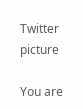Twitter picture

You are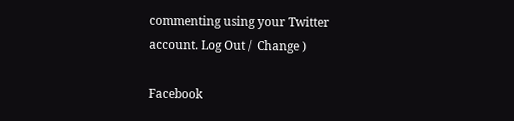commenting using your Twitter account. Log Out /  Change )

Facebook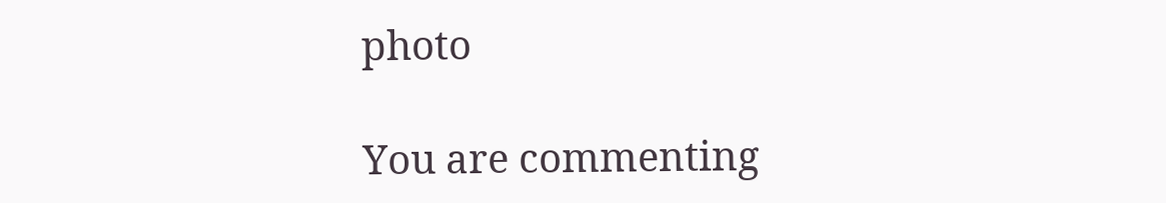photo

You are commenting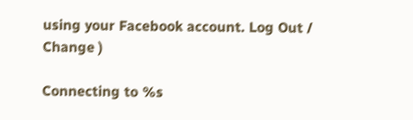using your Facebook account. Log Out /  Change )

Connecting to %s